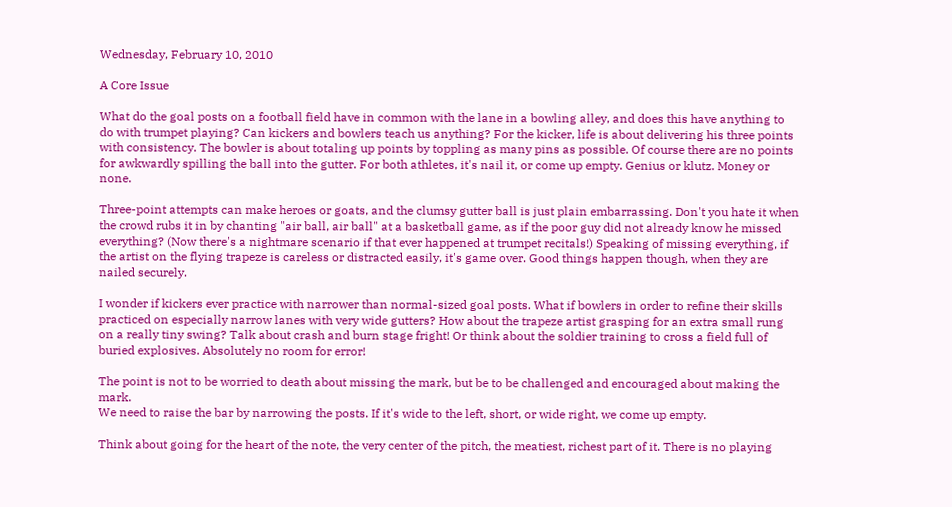Wednesday, February 10, 2010

A Core Issue

What do the goal posts on a football field have in common with the lane in a bowling alley, and does this have anything to do with trumpet playing? Can kickers and bowlers teach us anything? For the kicker, life is about delivering his three points with consistency. The bowler is about totaling up points by toppling as many pins as possible. Of course there are no points for awkwardly spilling the ball into the gutter. For both athletes, it's nail it, or come up empty. Genius or klutz. Money or none.

Three-point attempts can make heroes or goats, and the clumsy gutter ball is just plain embarrassing. Don't you hate it when the crowd rubs it in by chanting "air ball, air ball" at a basketball game, as if the poor guy did not already know he missed everything? (Now there's a nightmare scenario if that ever happened at trumpet recitals!) Speaking of missing everything, if the artist on the flying trapeze is careless or distracted easily, it's game over. Good things happen though, when they are nailed securely.

I wonder if kickers ever practice with narrower than normal-sized goal posts. What if bowlers in order to refine their skills practiced on especially narrow lanes with very wide gutters? How about the trapeze artist grasping for an extra small rung on a really tiny swing? Talk about crash and burn stage fright! Or think about the soldier training to cross a field full of buried explosives. Absolutely no room for error!

The point is not to be worried to death about missing the mark, but be to be challenged and encouraged about making the mark.
We need to raise the bar by narrowing the posts. If it's wide to the left, short, or wide right, we come up empty.

Think about going for the heart of the note, the very center of the pitch, the meatiest, richest part of it. There is no playing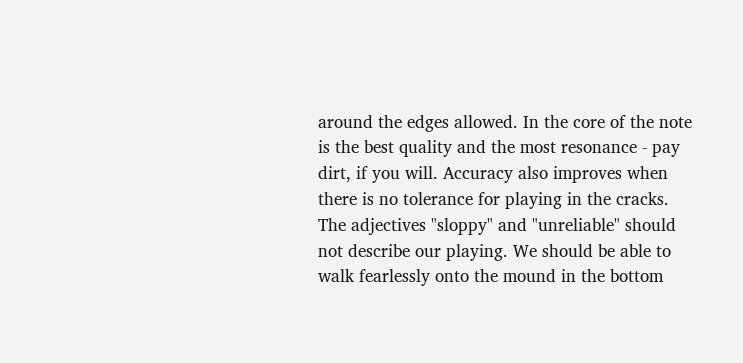around the edges allowed. In the core of the note is the best quality and the most resonance - pay dirt, if you will. Accuracy also improves when there is no tolerance for playing in the cracks. The adjectives "sloppy" and "unreliable" should not describe our playing. We should be able to walk fearlessly onto the mound in the bottom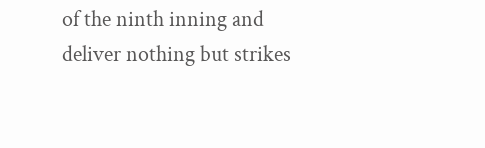of the ninth inning and deliver nothing but strikes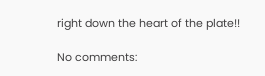right down the heart of the plate!!

No comments: